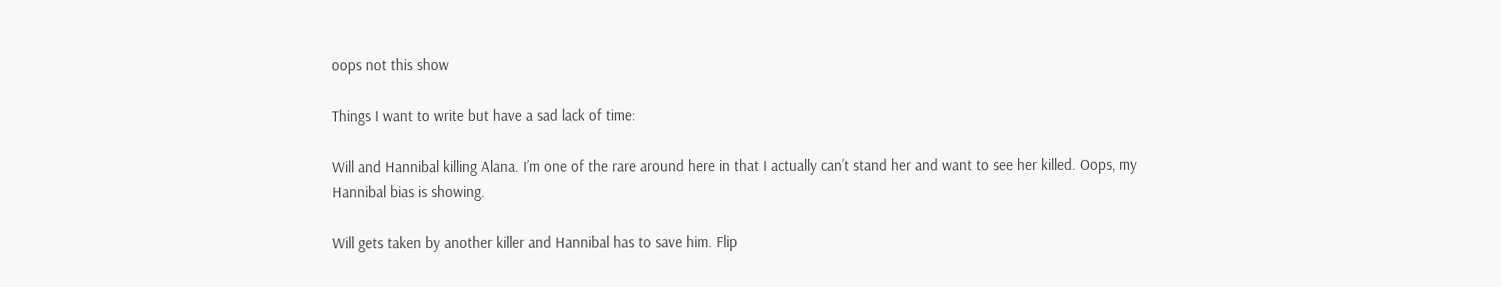oops not this show

Things I want to write but have a sad lack of time:

Will and Hannibal killing Alana. I’m one of the rare around here in that I actually can’t stand her and want to see her killed. Oops, my Hannibal bias is showing.

Will gets taken by another killer and Hannibal has to save him. Flip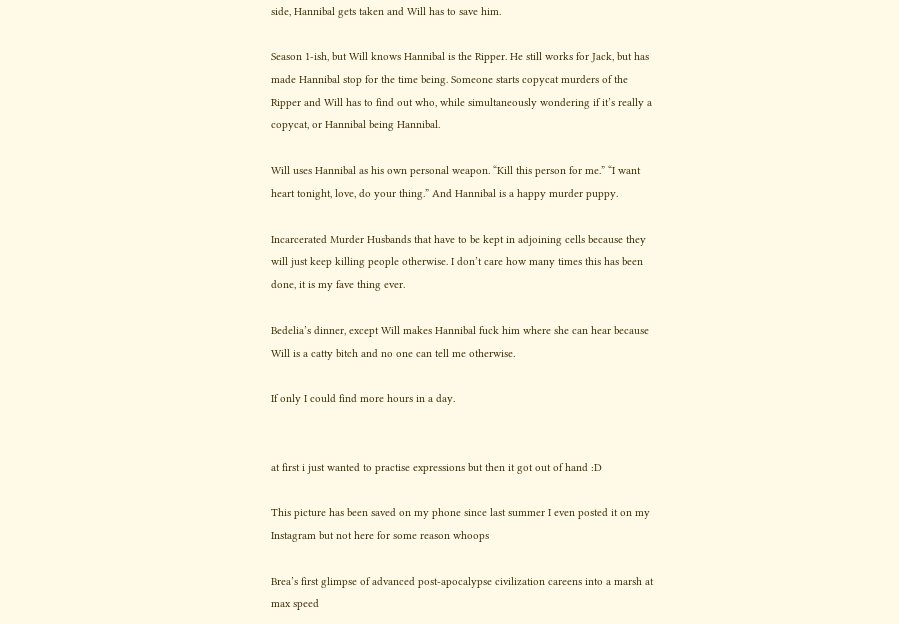side, Hannibal gets taken and Will has to save him.

Season 1-ish, but Will knows Hannibal is the Ripper. He still works for Jack, but has made Hannibal stop for the time being. Someone starts copycat murders of the Ripper and Will has to find out who, while simultaneously wondering if it’s really a copycat, or Hannibal being Hannibal.

Will uses Hannibal as his own personal weapon. “Kill this person for me.” “I want heart tonight, love, do your thing.” And Hannibal is a happy murder puppy.

Incarcerated Murder Husbands that have to be kept in adjoining cells because they will just keep killing people otherwise. I don’t care how many times this has been done, it is my fave thing ever.

Bedelia’s dinner, except Will makes Hannibal fuck him where she can hear because Will is a catty bitch and no one can tell me otherwise.

If only I could find more hours in a day.


at first i just wanted to practise expressions but then it got out of hand :D

This picture has been saved on my phone since last summer I even posted it on my Instagram but not here for some reason whoops

Brea’s first glimpse of advanced post-apocalypse civilization careens into a marsh at max speed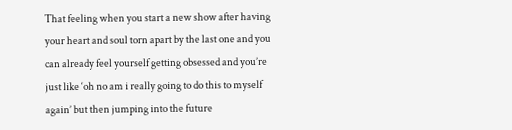That feeling when you start a new show after having your heart and soul torn apart by the last one and you can already feel yourself getting obsessed and you’re just like ‘oh no am i really going to do this to myself again’ but then jumping into the future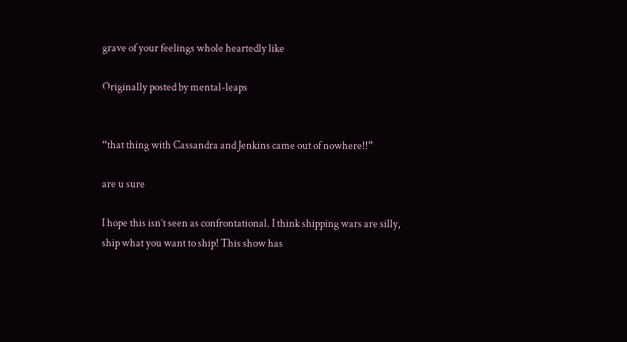grave of your feelings whole heartedly like

Originally posted by mental-leaps


“that thing with Cassandra and Jenkins came out of nowhere!!”

are u sure

I hope this isn’t seen as confrontational. I think shipping wars are silly, ship what you want to ship! This show has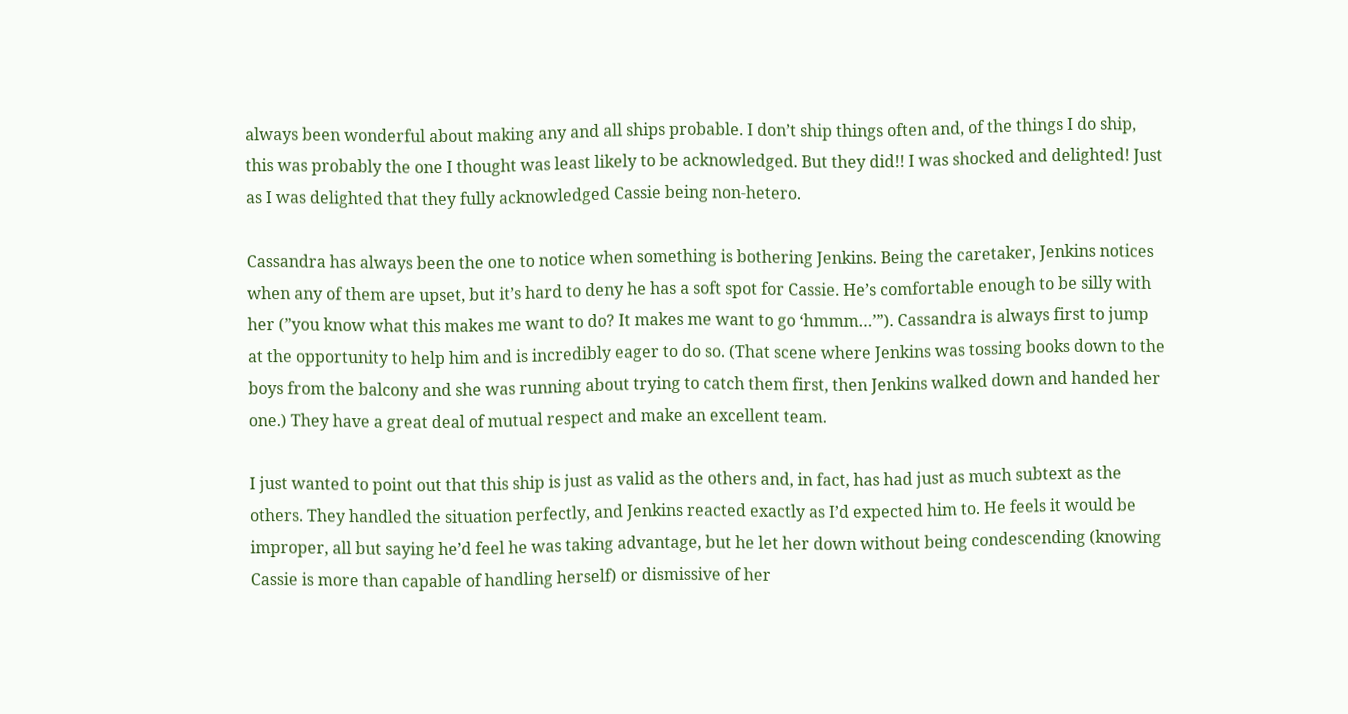always been wonderful about making any and all ships probable. I don’t ship things often and, of the things I do ship, this was probably the one I thought was least likely to be acknowledged. But they did!! I was shocked and delighted! Just as I was delighted that they fully acknowledged Cassie being non-hetero.

Cassandra has always been the one to notice when something is bothering Jenkins. Being the caretaker, Jenkins notices when any of them are upset, but it’s hard to deny he has a soft spot for Cassie. He’s comfortable enough to be silly with her (”you know what this makes me want to do? It makes me want to go ‘hmmm…’”). Cassandra is always first to jump at the opportunity to help him and is incredibly eager to do so. (That scene where Jenkins was tossing books down to the boys from the balcony and she was running about trying to catch them first, then Jenkins walked down and handed her one.) They have a great deal of mutual respect and make an excellent team.

I just wanted to point out that this ship is just as valid as the others and, in fact, has had just as much subtext as the others. They handled the situation perfectly, and Jenkins reacted exactly as I’d expected him to. He feels it would be improper, all but saying he’d feel he was taking advantage, but he let her down without being condescending (knowing Cassie is more than capable of handling herself) or dismissive of her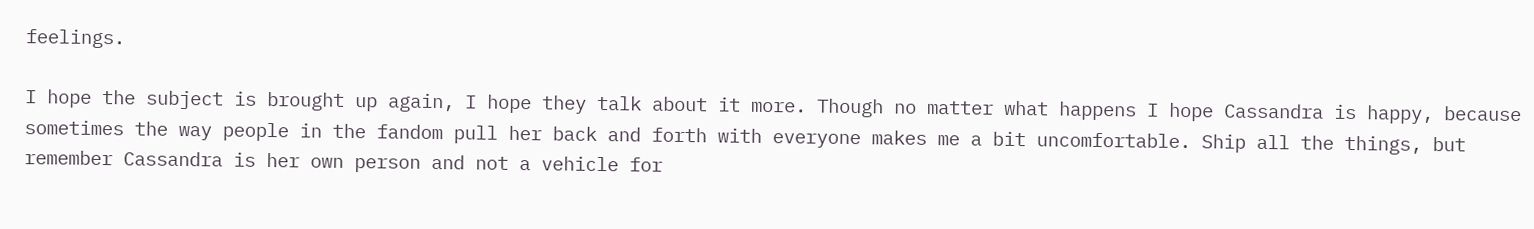feelings.

I hope the subject is brought up again, I hope they talk about it more. Though no matter what happens I hope Cassandra is happy, because sometimes the way people in the fandom pull her back and forth with everyone makes me a bit uncomfortable. Ship all the things, but remember Cassandra is her own person and not a vehicle for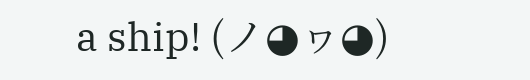a ship! (ノ◕ヮ◕)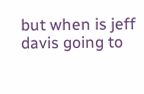but when is jeff davis going to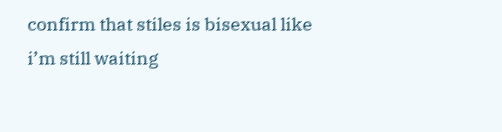confirm that stiles is bisexual like i’m still waiting